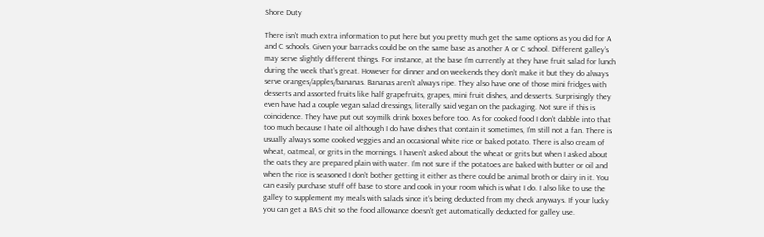Shore Duty

There isn’t much extra information to put here but you pretty much get the same options as you did for A and C schools. Given your barracks could be on the same base as another A or C school. Different galley’s may serve slightly different things. For instance, at the base I’m currently at they have fruit salad for lunch during the week that’s great. However for dinner and on weekends they don’t make it but they do always serve oranges/apples/bananas. Bananas aren’t always ripe. They also have one of those mini fridges with desserts and assorted fruits like half grapefruits, grapes, mini fruit dishes, and desserts. Surprisingly they even have had a couple vegan salad dressings, literally said vegan on the packaging. Not sure if this is coincidence. They have put out soymilk drink boxes before too. As for cooked food I don’t dabble into that too much because I hate oil although I do have dishes that contain it sometimes, I’m still not a fan. There is usually always some cooked veggies and an occasional white rice or baked potato. There is also cream of wheat, oatmeal, or grits in the mornings. I haven’t asked about the wheat or grits but when I asked about the oats they are prepared plain with water. I’m not sure if the potatoes are baked with butter or oil and when the rice is seasoned I don’t bother getting it either as there could be animal broth or dairy in it. You can easily purchase stuff off base to store and cook in your room which is what I do. I also like to use the galley to supplement my meals with salads since it’s being deducted from my check anyways. If your lucky you can get a BAS chit so the food allowance doesn’t get automatically deducted for galley use.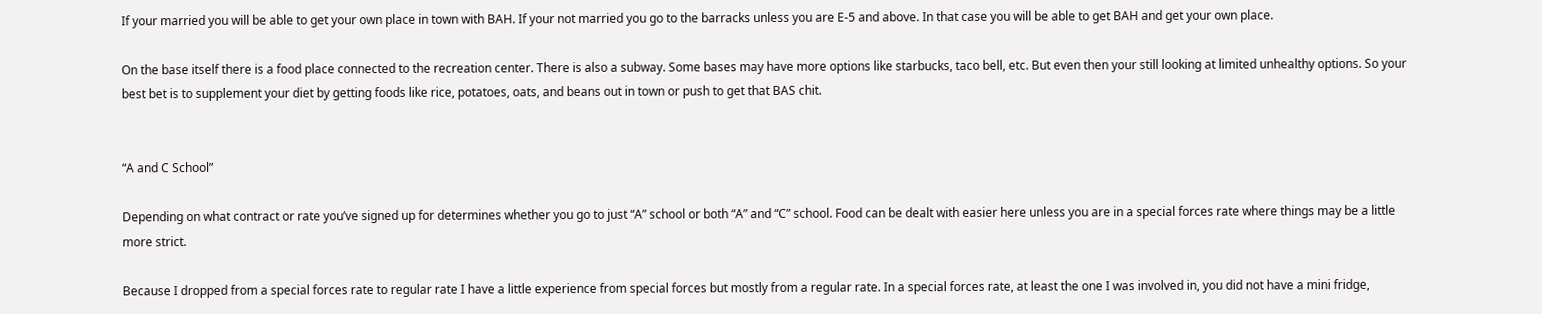If your married you will be able to get your own place in town with BAH. If your not married you go to the barracks unless you are E-5 and above. In that case you will be able to get BAH and get your own place.

On the base itself there is a food place connected to the recreation center. There is also a subway. Some bases may have more options like starbucks, taco bell, etc. But even then your still looking at limited unhealthy options. So your best bet is to supplement your diet by getting foods like rice, potatoes, oats, and beans out in town or push to get that BAS chit.


“A and C School”

Depending on what contract or rate you’ve signed up for determines whether you go to just “A” school or both “A” and “C” school. Food can be dealt with easier here unless you are in a special forces rate where things may be a little more strict.

Because I dropped from a special forces rate to regular rate I have a little experience from special forces but mostly from a regular rate. In a special forces rate, at least the one I was involved in, you did not have a mini fridge,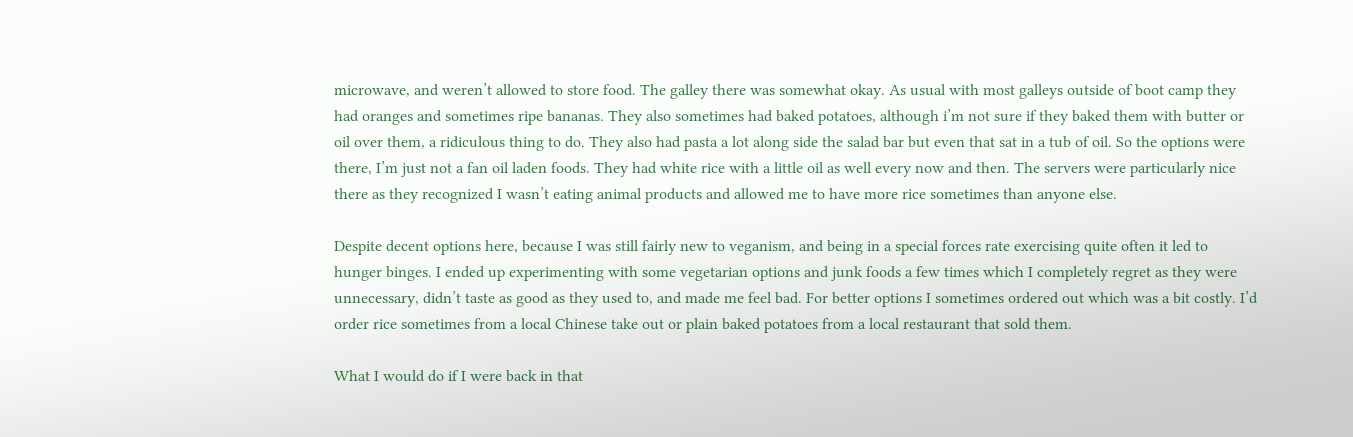microwave, and weren’t allowed to store food. The galley there was somewhat okay. As usual with most galleys outside of boot camp they had oranges and sometimes ripe bananas. They also sometimes had baked potatoes, although i’m not sure if they baked them with butter or oil over them, a ridiculous thing to do. They also had pasta a lot along side the salad bar but even that sat in a tub of oil. So the options were there, I’m just not a fan oil laden foods. They had white rice with a little oil as well every now and then. The servers were particularly nice there as they recognized I wasn’t eating animal products and allowed me to have more rice sometimes than anyone else.

Despite decent options here, because I was still fairly new to veganism, and being in a special forces rate exercising quite often it led to hunger binges. I ended up experimenting with some vegetarian options and junk foods a few times which I completely regret as they were unnecessary, didn’t taste as good as they used to, and made me feel bad. For better options I sometimes ordered out which was a bit costly. I’d order rice sometimes from a local Chinese take out or plain baked potatoes from a local restaurant that sold them.

What I would do if I were back in that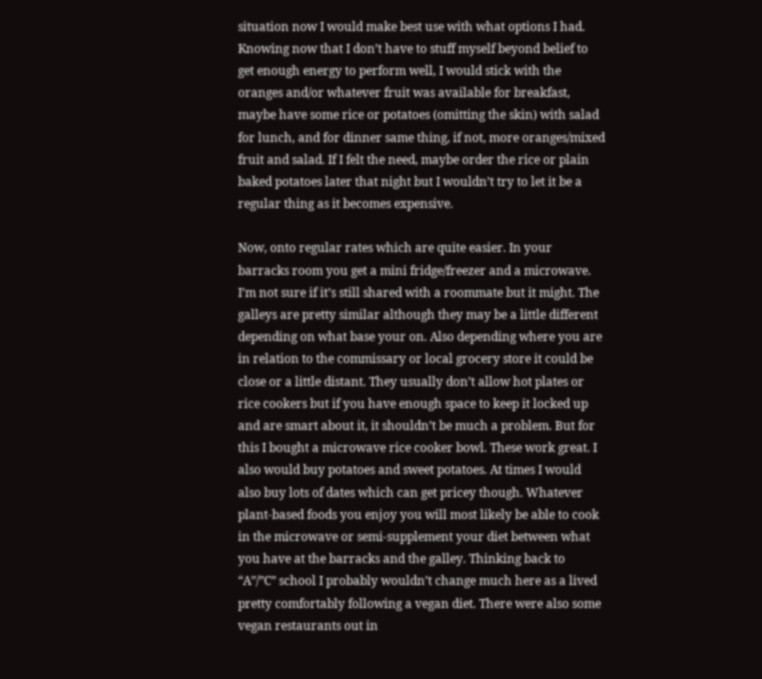situation now I would make best use with what options I had. Knowing now that I don’t have to stuff myself beyond belief to get enough energy to perform well, I would stick with the oranges and/or whatever fruit was available for breakfast, maybe have some rice or potatoes (omitting the skin) with salad for lunch, and for dinner same thing, if not, more oranges/mixed fruit and salad. If I felt the need, maybe order the rice or plain baked potatoes later that night but I wouldn’t try to let it be a regular thing as it becomes expensive.

Now, onto regular rates which are quite easier. In your barracks room you get a mini fridge/freezer and a microwave. I’m not sure if it’s still shared with a roommate but it might. The galleys are pretty similar although they may be a little different depending on what base your on. Also depending where you are in relation to the commissary or local grocery store it could be close or a little distant. They usually don’t allow hot plates or rice cookers but if you have enough space to keep it locked up and are smart about it, it shouldn’t be much a problem. But for this I bought a microwave rice cooker bowl. These work great. I also would buy potatoes and sweet potatoes. At times I would also buy lots of dates which can get pricey though. Whatever plant-based foods you enjoy you will most likely be able to cook in the microwave or semi-supplement your diet between what you have at the barracks and the galley. Thinking back to “A”/”C” school I probably wouldn’t change much here as a lived pretty comfortably following a vegan diet. There were also some vegan restaurants out in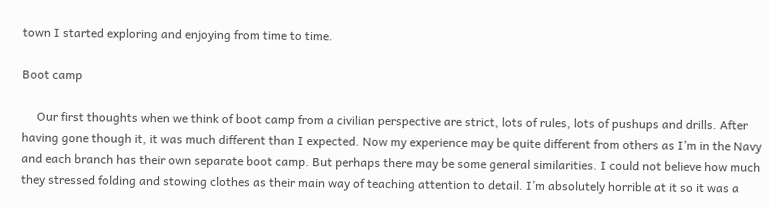town I started exploring and enjoying from time to time.

Boot camp

     Our first thoughts when we think of boot camp from a civilian perspective are strict, lots of rules, lots of pushups and drills. After having gone though it, it was much different than I expected. Now my experience may be quite different from others as I’m in the Navy and each branch has their own separate boot camp. But perhaps there may be some general similarities. I could not believe how much they stressed folding and stowing clothes as their main way of teaching attention to detail. I’m absolutely horrible at it so it was a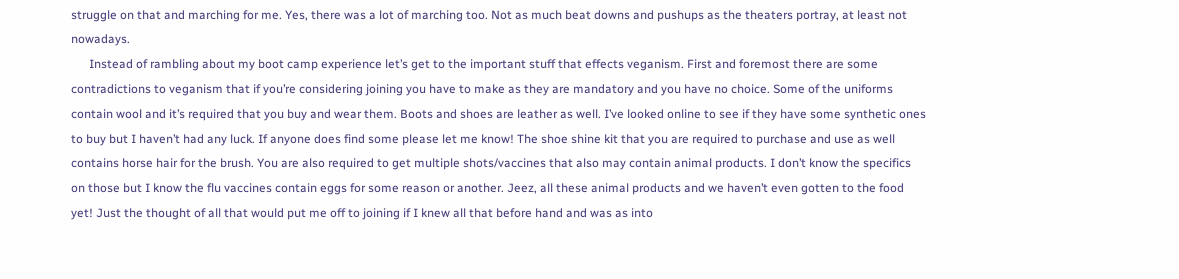struggle on that and marching for me. Yes, there was a lot of marching too. Not as much beat downs and pushups as the theaters portray, at least not nowadays.
      Instead of rambling about my boot camp experience let’s get to the important stuff that effects veganism. First and foremost there are some contradictions to veganism that if you’re considering joining you have to make as they are mandatory and you have no choice. Some of the uniforms contain wool and it’s required that you buy and wear them. Boots and shoes are leather as well. I’ve looked online to see if they have some synthetic ones to buy but I haven’t had any luck. If anyone does find some please let me know! The shoe shine kit that you are required to purchase and use as well contains horse hair for the brush. You are also required to get multiple shots/vaccines that also may contain animal products. I don’t know the specifics on those but I know the flu vaccines contain eggs for some reason or another. Jeez, all these animal products and we haven’t even gotten to the food yet! Just the thought of all that would put me off to joining if I knew all that before hand and was as into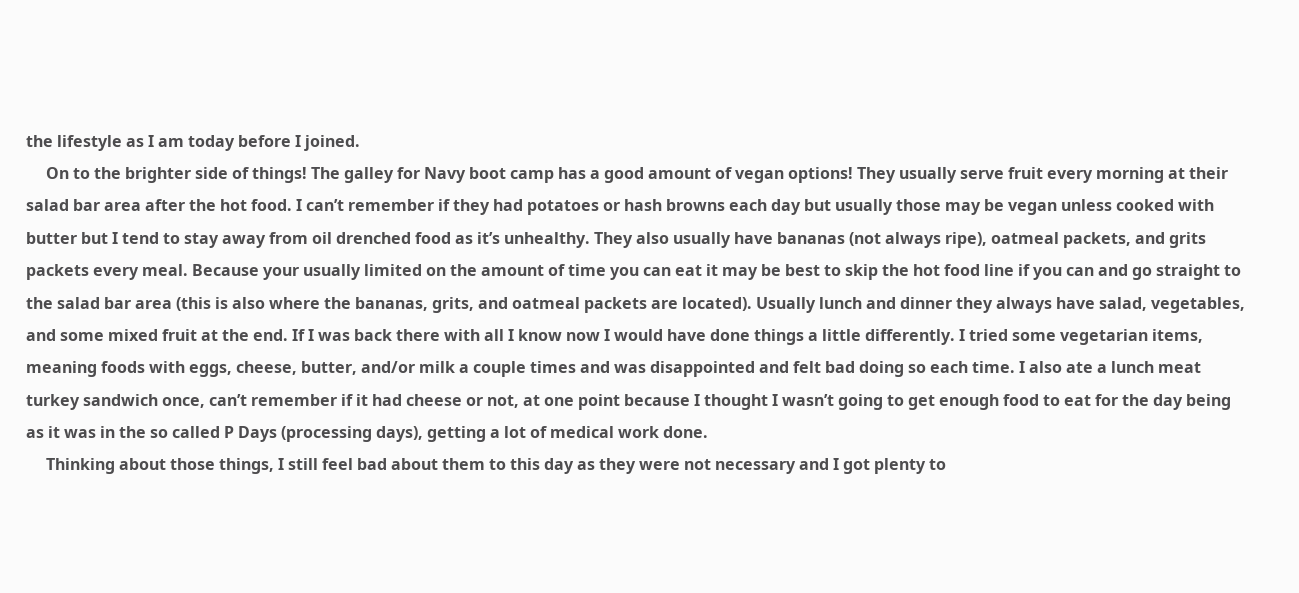the lifestyle as I am today before I joined.
     On to the brighter side of things! The galley for Navy boot camp has a good amount of vegan options! They usually serve fruit every morning at their salad bar area after the hot food. I can’t remember if they had potatoes or hash browns each day but usually those may be vegan unless cooked with butter but I tend to stay away from oil drenched food as it’s unhealthy. They also usually have bananas (not always ripe), oatmeal packets, and grits packets every meal. Because your usually limited on the amount of time you can eat it may be best to skip the hot food line if you can and go straight to the salad bar area (this is also where the bananas, grits, and oatmeal packets are located). Usually lunch and dinner they always have salad, vegetables, and some mixed fruit at the end. If I was back there with all I know now I would have done things a little differently. I tried some vegetarian items, meaning foods with eggs, cheese, butter, and/or milk a couple times and was disappointed and felt bad doing so each time. I also ate a lunch meat turkey sandwich once, can’t remember if it had cheese or not, at one point because I thought I wasn’t going to get enough food to eat for the day being as it was in the so called P Days (processing days), getting a lot of medical work done.
     Thinking about those things, I still feel bad about them to this day as they were not necessary and I got plenty to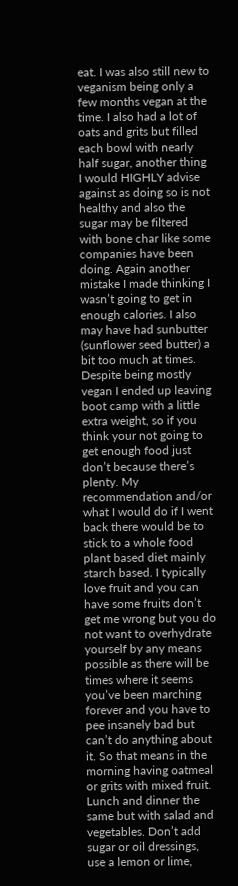eat. I was also still new to veganism being only a few months vegan at the time. I also had a lot of oats and grits but filled each bowl with nearly half sugar, another thing I would HIGHLY advise against as doing so is not healthy and also the sugar may be filtered with bone char like some companies have been doing. Again another mistake I made thinking I wasn’t going to get in enough calories. I also may have had sunbutter (sunflower seed butter) a bit too much at times. Despite being mostly vegan I ended up leaving boot camp with a little extra weight, so if you think your not going to get enough food just don’t because there’s plenty. My recommendation and/or what I would do if I went back there would be to stick to a whole food plant based diet mainly starch based. I typically love fruit and you can have some fruits don’t get me wrong but you do not want to overhydrate yourself by any means possible as there will be times where it seems you’ve been marching forever and you have to pee insanely bad but can’t do anything about it. So that means in the morning having oatmeal or grits with mixed fruit. Lunch and dinner the same but with salad and vegetables. Don’t add sugar or oil dressings, use a lemon or lime,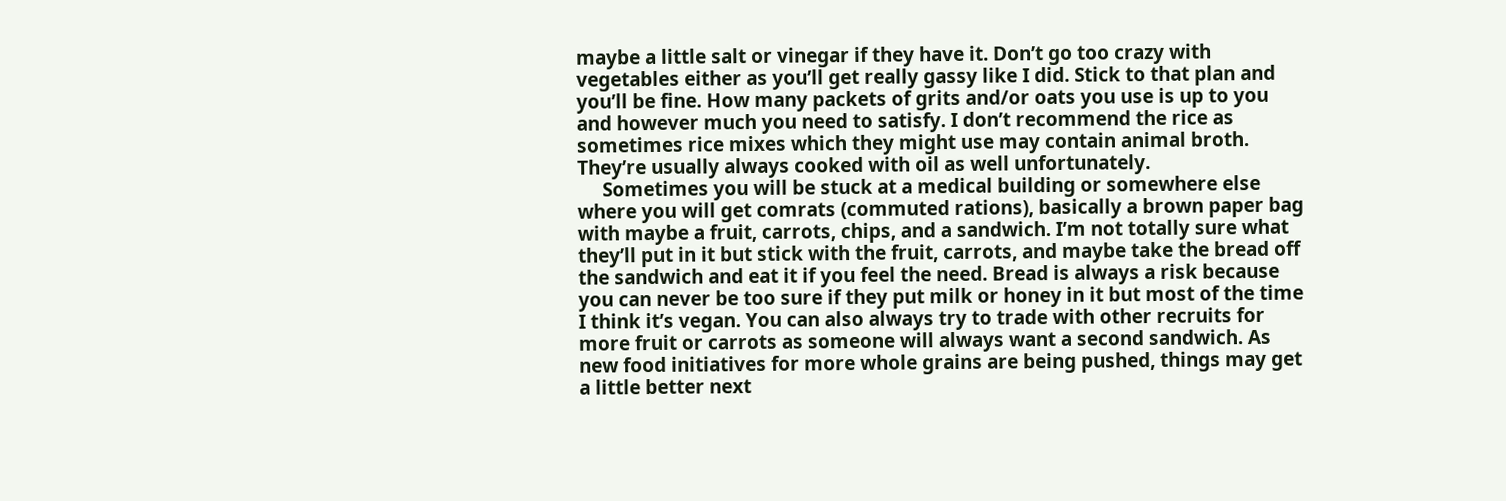maybe a little salt or vinegar if they have it. Don’t go too crazy with vegetables either as you’ll get really gassy like I did. Stick to that plan and you’ll be fine. How many packets of grits and/or oats you use is up to you and however much you need to satisfy. I don’t recommend the rice as sometimes rice mixes which they might use may contain animal broth. They’re usually always cooked with oil as well unfortunately.
     Sometimes you will be stuck at a medical building or somewhere else where you will get comrats (commuted rations), basically a brown paper bag with maybe a fruit, carrots, chips, and a sandwich. I’m not totally sure what they’ll put in it but stick with the fruit, carrots, and maybe take the bread off the sandwich and eat it if you feel the need. Bread is always a risk because you can never be too sure if they put milk or honey in it but most of the time I think it’s vegan. You can also always try to trade with other recruits for more fruit or carrots as someone will always want a second sandwich. As new food initiatives for more whole grains are being pushed, things may get a little better next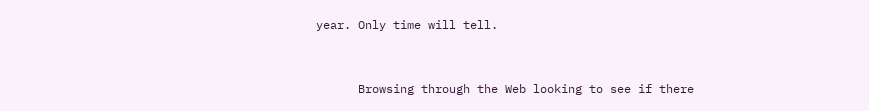year. Only time will tell.


      Browsing through the Web looking to see if there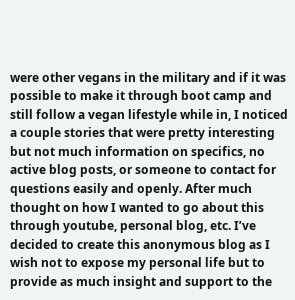were other vegans in the military and if it was possible to make it through boot camp and still follow a vegan lifestyle while in, I noticed a couple stories that were pretty interesting but not much information on specifics, no active blog posts, or someone to contact for questions easily and openly. After much thought on how I wanted to go about this through youtube, personal blog, etc. I’ve decided to create this anonymous blog as I wish not to expose my personal life but to provide as much insight and support to the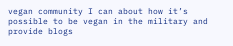vegan community I can about how it’s possible to be vegan in the military and provide blogs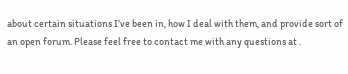about certain situations I’ve been in, how I deal with them, and provide sort of an open forum. Please feel free to contact me with any questions at .